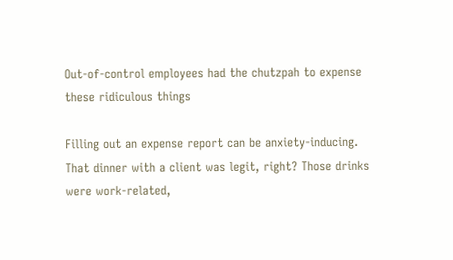Out-of-control employees had the chutzpah to expense these ridiculous things

Filling out an expense report can be anxiety-inducing. That dinner with a client was legit, right? Those drinks were work-related,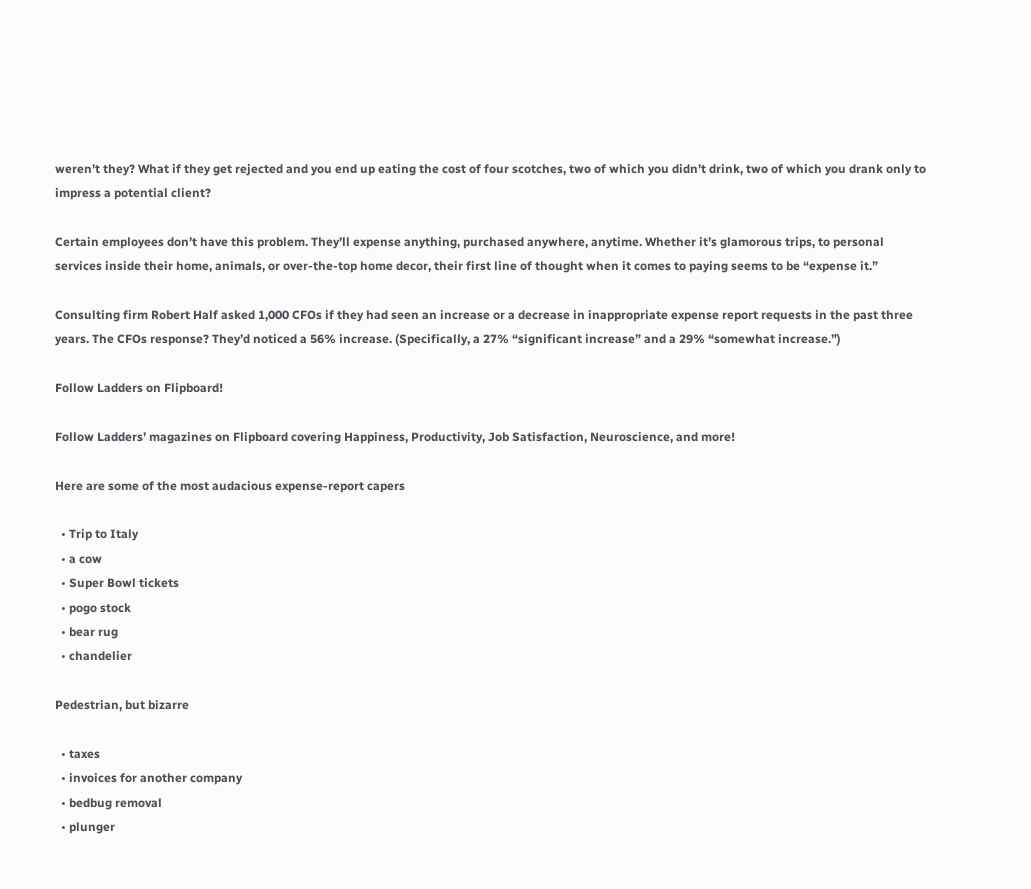weren’t they? What if they get rejected and you end up eating the cost of four scotches, two of which you didn’t drink, two of which you drank only to impress a potential client?

Certain employees don’t have this problem. They’ll expense anything, purchased anywhere, anytime. Whether it’s glamorous trips, to personal services inside their home, animals, or over-the-top home decor, their first line of thought when it comes to paying seems to be “expense it.”

Consulting firm Robert Half asked 1,000 CFOs if they had seen an increase or a decrease in inappropriate expense report requests in the past three years. The CFOs response? They’d noticed a 56% increase. (Specifically, a 27% “significant increase” and a 29% “somewhat increase.”)

Follow Ladders on Flipboard!

Follow Ladders’ magazines on Flipboard covering Happiness, Productivity, Job Satisfaction, Neuroscience, and more!

Here are some of the most audacious expense-report capers

  • Trip to Italy
  • a cow
  • Super Bowl tickets
  • pogo stock
  • bear rug
  • chandelier

Pedestrian, but bizarre

  • taxes
  • invoices for another company
  • bedbug removal
  • plunger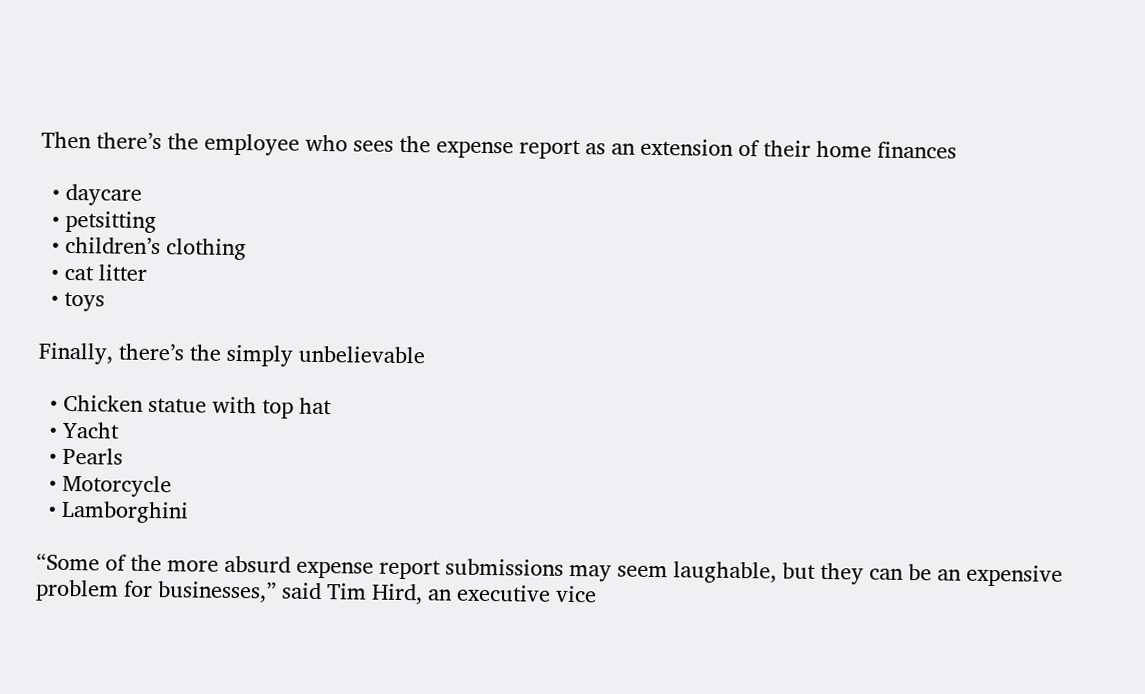Then there’s the employee who sees the expense report as an extension of their home finances

  • daycare
  • petsitting
  • children’s clothing
  • cat litter
  • toys

Finally, there’s the simply unbelievable

  • Chicken statue with top hat
  • Yacht
  • Pearls
  • Motorcycle
  • Lamborghini

“Some of the more absurd expense report submissions may seem laughable, but they can be an expensive problem for businesses,” said Tim Hird, an executive vice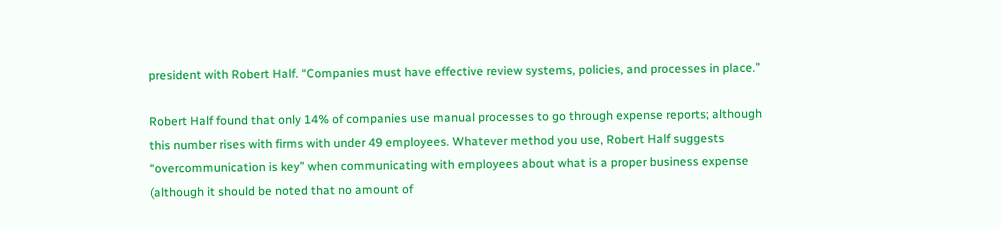president with Robert Half. “Companies must have effective review systems, policies, and processes in place.”

Robert Half found that only 14% of companies use manual processes to go through expense reports; although this number rises with firms with under 49 employees. Whatever method you use, Robert Half suggests “overcommunication is key” when communicating with employees about what is a proper business expense (although it should be noted that no amount of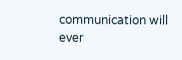communication will ever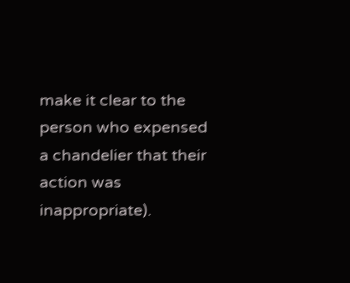make it clear to the person who expensed a chandelier that their action was inappropriate).